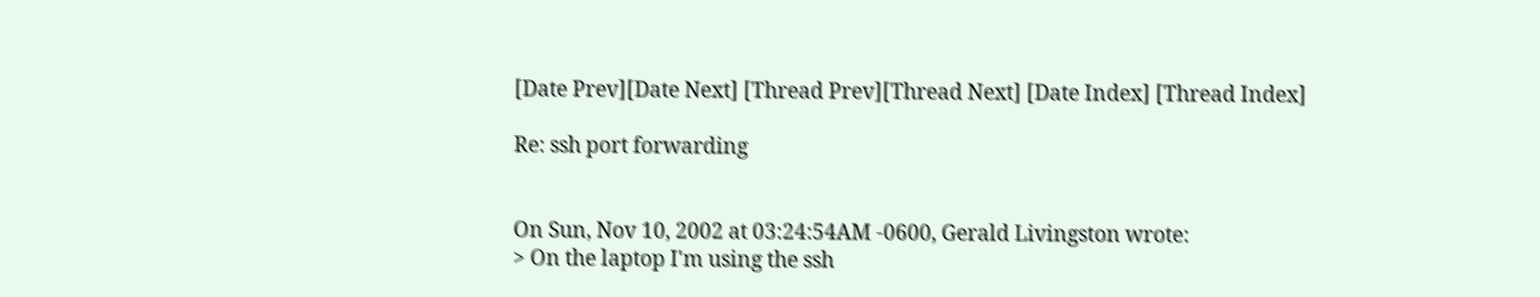[Date Prev][Date Next] [Thread Prev][Thread Next] [Date Index] [Thread Index]

Re: ssh port forwarding


On Sun, Nov 10, 2002 at 03:24:54AM -0600, Gerald Livingston wrote:
> On the laptop I'm using the ssh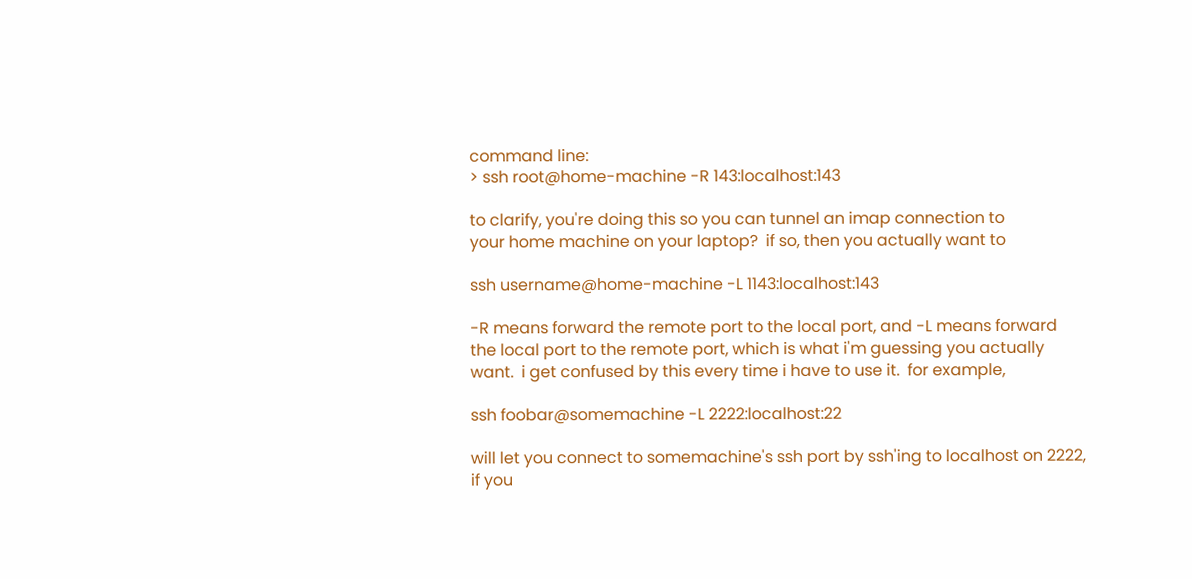command line:
> ssh root@home-machine -R 143:localhost:143

to clarify, you're doing this so you can tunnel an imap connection to
your home machine on your laptop?  if so, then you actually want to

ssh username@home-machine -L 1143:localhost:143

-R means forward the remote port to the local port, and -L means forward
the local port to the remote port, which is what i'm guessing you actually
want.  i get confused by this every time i have to use it.  for example,

ssh foobar@somemachine -L 2222:localhost:22

will let you connect to somemachine's ssh port by ssh'ing to localhost on 2222,
if you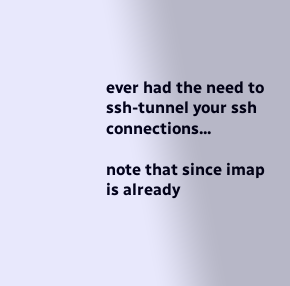ever had the need to ssh-tunnel your ssh connections...

note that since imap is already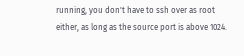running, you don't have to ssh over as root
either, as long as the source port is above 1024.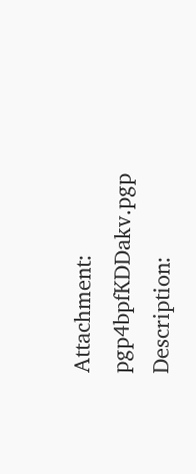Attachment: pgp4bpfKDDakv.pgp
Description: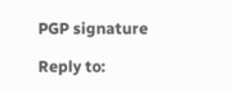PGP signature

Reply to: